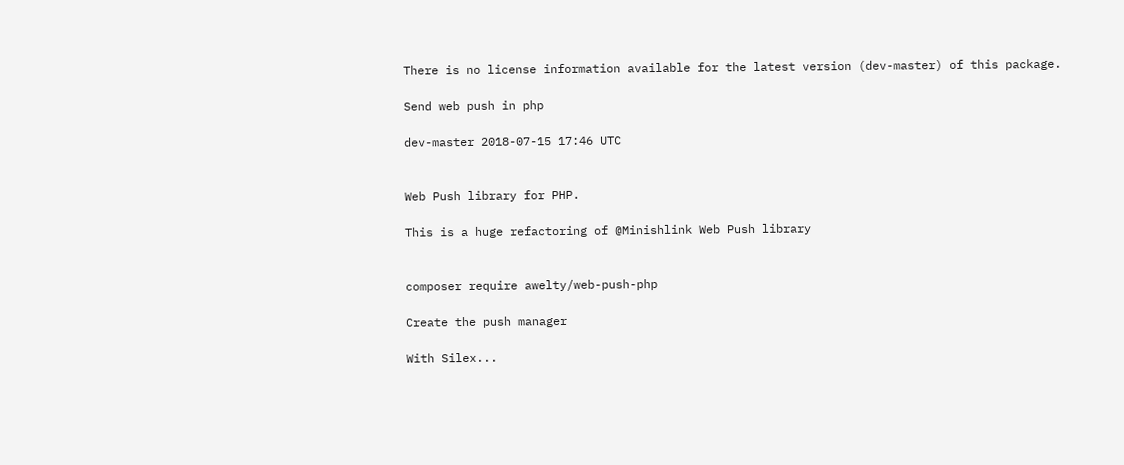There is no license information available for the latest version (dev-master) of this package.

Send web push in php

dev-master 2018-07-15 17:46 UTC


Web Push library for PHP.

This is a huge refactoring of @Minishlink Web Push library


composer require awelty/web-push-php

Create the push manager

With Silex...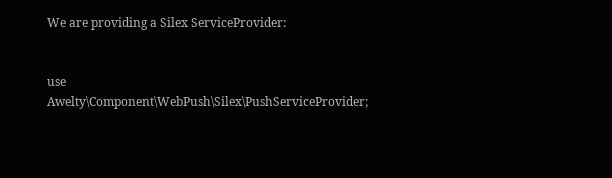We are providing a Silex ServiceProvider:


use Awelty\Component\WebPush\Silex\PushServiceProvider;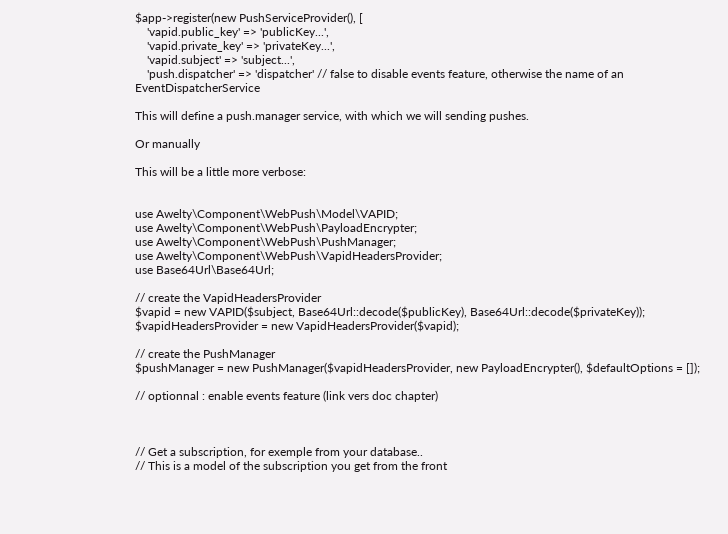$app->register(new PushServiceProvider(), [
    'vapid.public_key' => 'publicKey...',
    'vapid.private_key' => 'privateKey...',
    'vapid.subject' => 'subject...',
    'push.dispatcher' => 'dispatcher' // false to disable events feature, otherwise the name of an EventDispatcherService

This will define a push.manager service, with which we will sending pushes.

Or manually

This will be a little more verbose:


use Awelty\Component\WebPush\Model\VAPID;
use Awelty\Component\WebPush\PayloadEncrypter;
use Awelty\Component\WebPush\PushManager;
use Awelty\Component\WebPush\VapidHeadersProvider;
use Base64Url\Base64Url;

// create the VapidHeadersProvider
$vapid = new VAPID($subject, Base64Url::decode($publicKey), Base64Url::decode($privateKey));
$vapidHeadersProvider = new VapidHeadersProvider($vapid);

// create the PushManager
$pushManager = new PushManager($vapidHeadersProvider, new PayloadEncrypter(), $defaultOptions = []);

// optionnal : enable events feature (link vers doc chapter)



// Get a subscription, for exemple from your database..
// This is a model of the subscription you get from the front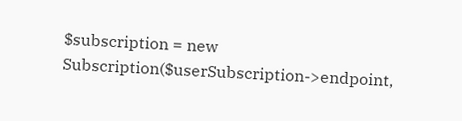$subscription = new Subscription($userSubscription->endpoint,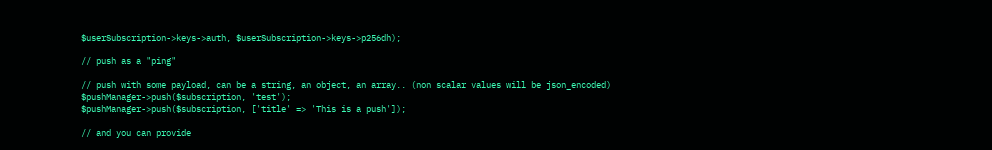$userSubscription->keys->auth, $userSubscription->keys->p256dh);

// push as a "ping"

// push with some payload, can be a string, an object, an array.. (non scalar values will be json_encoded)
$pushManager->push($subscription, 'test');
$pushManager->push($subscription, ['title' => 'This is a push']);

// and you can provide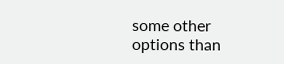some other options than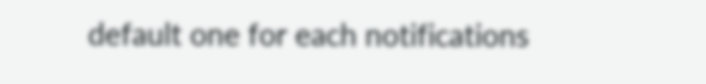default one for each notifications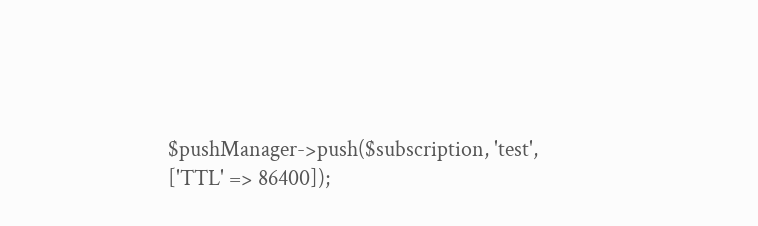$pushManager->push($subscription, 'test', ['TTL' => 86400]);